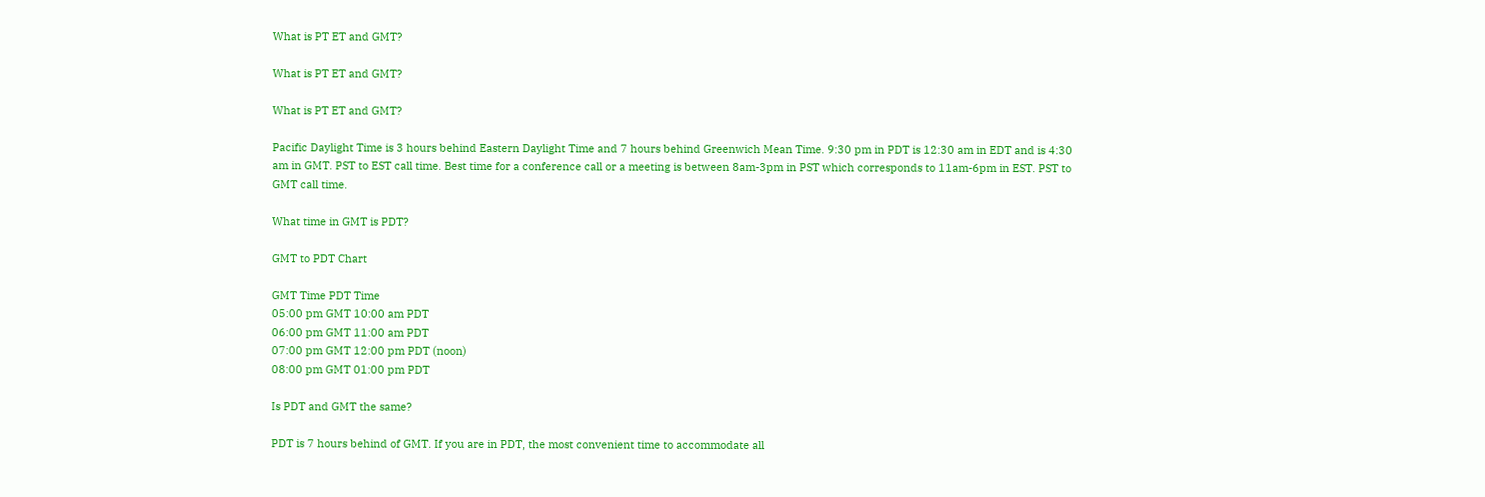What is PT ET and GMT?

What is PT ET and GMT?

What is PT ET and GMT?

Pacific Daylight Time is 3 hours behind Eastern Daylight Time and 7 hours behind Greenwich Mean Time. 9:30 pm in PDT is 12:30 am in EDT and is 4:30 am in GMT. PST to EST call time. Best time for a conference call or a meeting is between 8am-3pm in PST which corresponds to 11am-6pm in EST. PST to GMT call time.

What time in GMT is PDT?

GMT to PDT Chart

GMT Time PDT Time
05:00 pm GMT 10:00 am PDT
06:00 pm GMT 11:00 am PDT
07:00 pm GMT 12:00 pm PDT (noon)
08:00 pm GMT 01:00 pm PDT

Is PDT and GMT the same?

PDT is 7 hours behind of GMT. If you are in PDT, the most convenient time to accommodate all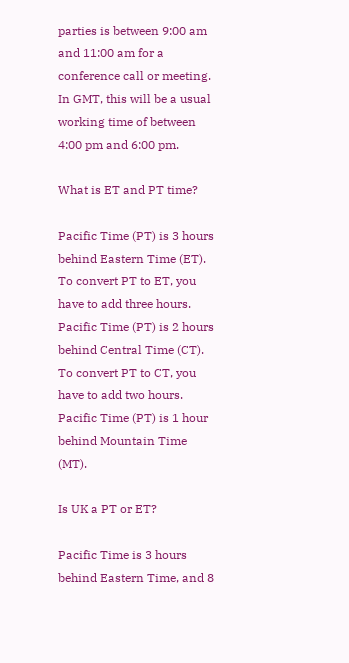parties is between 9:00 am and 11:00 am for a conference call or meeting. In GMT, this will be a usual working time of between 4:00 pm and 6:00 pm.

What is ET and PT time?

Pacific Time (PT) is 3 hours behind Eastern Time (ET). To convert PT to ET, you have to add three hours. Pacific Time (PT) is 2 hours behind Central Time (CT). To convert PT to CT, you have to add two hours. Pacific Time (PT) is 1 hour behind Mountain Time (MT).

Is UK a PT or ET?

Pacific Time is 3 hours behind Eastern Time, and 8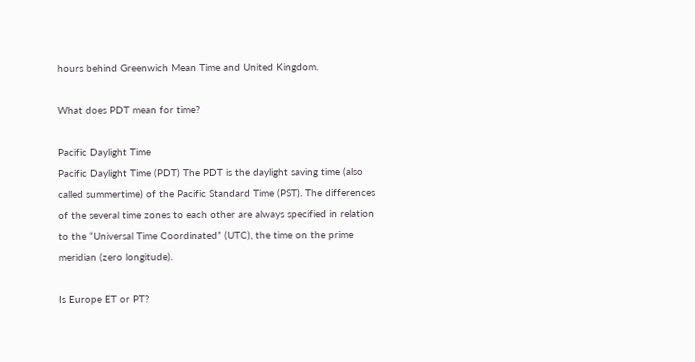hours behind Greenwich Mean Time and United Kingdom.

What does PDT mean for time?

Pacific Daylight Time
Pacific Daylight Time (PDT) The PDT is the daylight saving time (also called summertime) of the Pacific Standard Time (PST). The differences of the several time zones to each other are always specified in relation to the “Universal Time Coordinated” (UTC), the time on the prime meridian (zero longitude).

Is Europe ET or PT?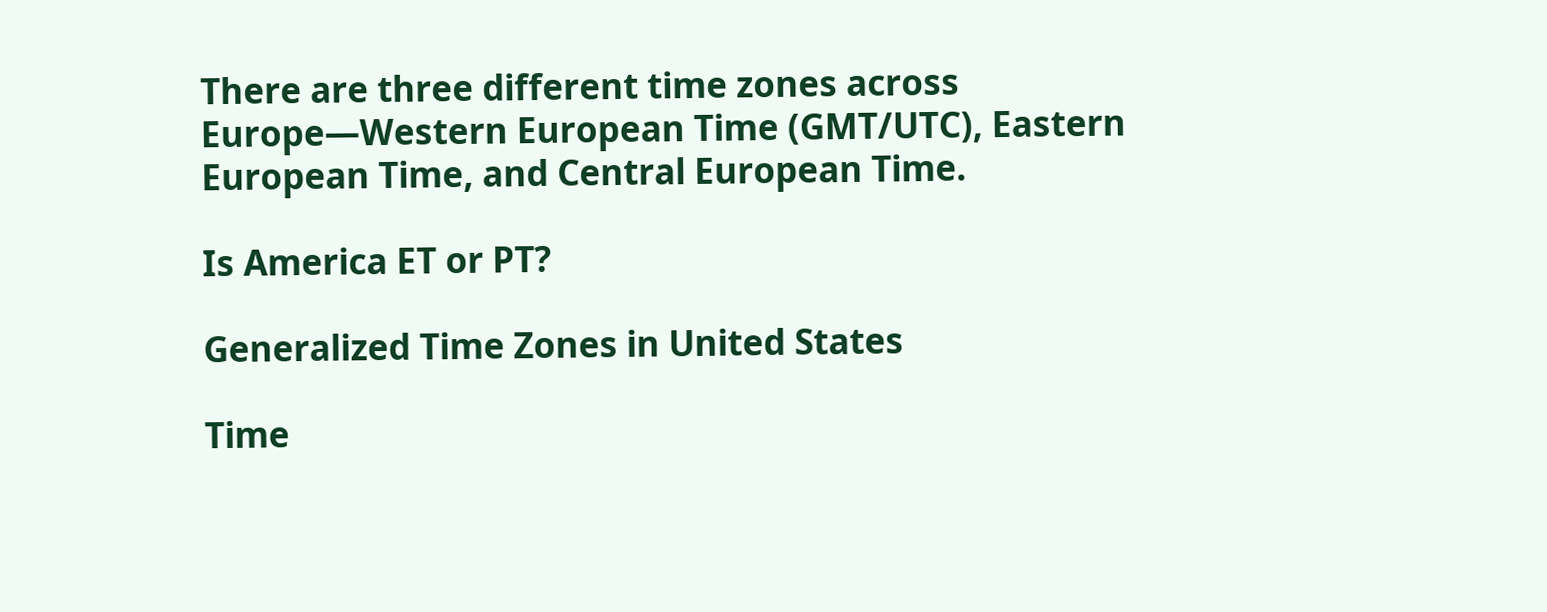There are three different time zones across Europe—Western European Time (GMT/UTC), Eastern European Time, and Central European Time.

Is America ET or PT?

Generalized Time Zones in United States

Time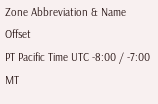Zone Abbreviation & Name Offset
PT Pacific Time UTC -8:00 / -7:00
MT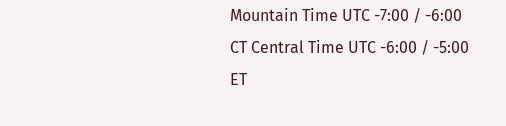Mountain Time UTC -7:00 / -6:00
CT Central Time UTC -6:00 / -5:00
ET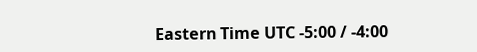Eastern Time UTC -5:00 / -4:00